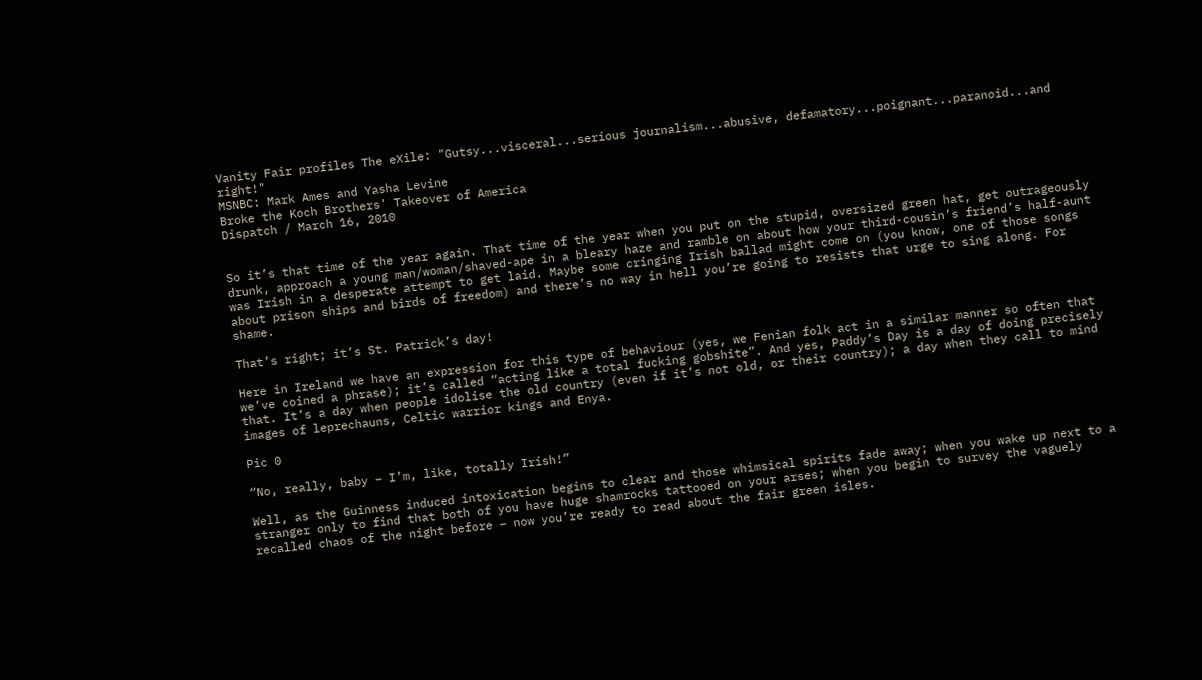Vanity Fair profiles The eXile: "Gutsy...visceral...serious journalism...abusive, defamatory...poignant...paranoid...and right!"
MSNBC: Mark Ames and Yasha Levine
Broke the Koch Brothers' Takeover of America
Dispatch / March 16, 2010


So it’s that time of the year again. That time of the year when you put on the stupid, oversized green hat, get outrageously drunk, approach a young man/woman/shaved-ape in a bleary haze and ramble on about how your third-cousin’s friend’s half-aunt was Irish in a desperate attempt to get laid. Maybe some cringing Irish ballad might come on (you know, one of those songs about prison ships and birds of freedom) and there’s no way in hell you’re going to resists that urge to sing along. For shame.

That’s right; it’s St. Patrick’s day!

Here in Ireland we have an expression for this type of behaviour (yes, we Fenian folk act in a similar manner so often that we’ve coined a phrase); it’s called “acting like a total fucking gobshite”. And yes, Paddy’s Day is a day of doing precisely that. It’s a day when people idolise the old country (even if it’s not old, or their country); a day when they call to mind images of leprechauns, Celtic warrior kings and Enya.

Pic 0

“No, really, baby – I’m, like, totally Irish!”

Well, as the Guinness induced intoxication begins to clear and those whimsical spirits fade away; when you wake up next to a stranger only to find that both of you have huge shamrocks tattooed on your arses; when you begin to survey the vaguely recalled chaos of the night before – now you’re ready to read about the fair green isles.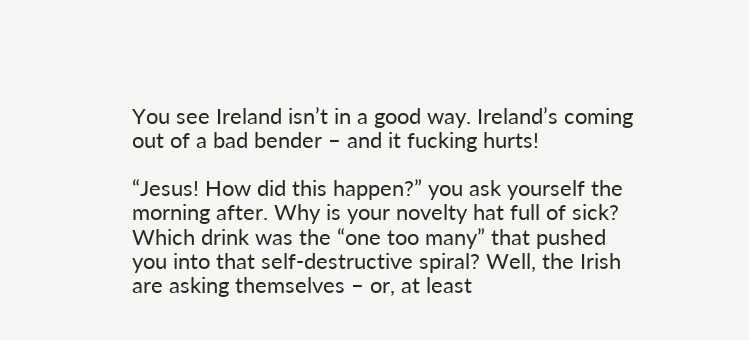You see Ireland isn’t in a good way. Ireland’s coming out of a bad bender – and it fucking hurts!

“Jesus! How did this happen?” you ask yourself the morning after. Why is your novelty hat full of sick? Which drink was the “one too many” that pushed you into that self-destructive spiral? Well, the Irish are asking themselves – or, at least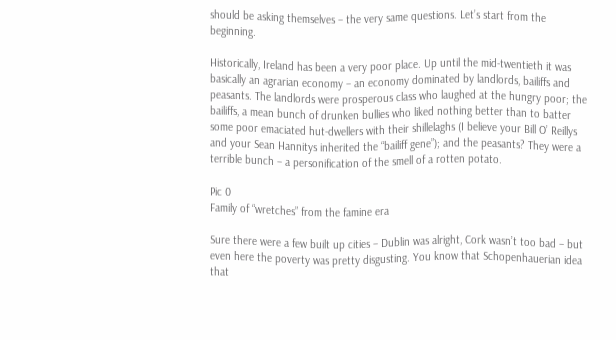should be asking themselves – the very same questions. Let’s start from the beginning.

Historically, Ireland has been a very poor place. Up until the mid-twentieth it was basically an agrarian economy – an economy dominated by landlords, bailiffs and peasants. The landlords were prosperous class who laughed at the hungry poor; the bailiffs, a mean bunch of drunken bullies who liked nothing better than to batter some poor emaciated hut-dwellers with their shillelaghs (I believe your Bill O’ Reillys and your Sean Hannitys inherited the “bailiff gene”); and the peasants? They were a terrible bunch – a personification of the smell of a rotten potato.

Pic 0
Family of “wretches” from the famine era

Sure there were a few built up cities – Dublin was alright, Cork wasn’t too bad – but even here the poverty was pretty disgusting. You know that Schopenhauerian idea that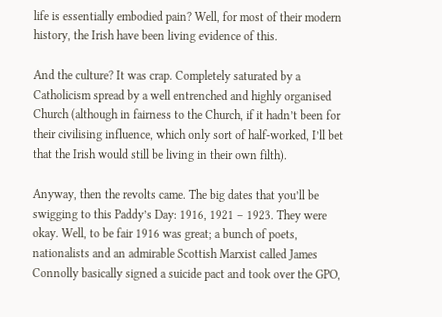life is essentially embodied pain? Well, for most of their modern history, the Irish have been living evidence of this.

And the culture? It was crap. Completely saturated by a Catholicism spread by a well entrenched and highly organised Church (although in fairness to the Church, if it hadn’t been for their civilising influence, which only sort of half-worked, I’ll bet that the Irish would still be living in their own filth).

Anyway, then the revolts came. The big dates that you’ll be swigging to this Paddy’s Day: 1916, 1921 – 1923. They were okay. Well, to be fair 1916 was great; a bunch of poets, nationalists and an admirable Scottish Marxist called James Connolly basically signed a suicide pact and took over the GPO,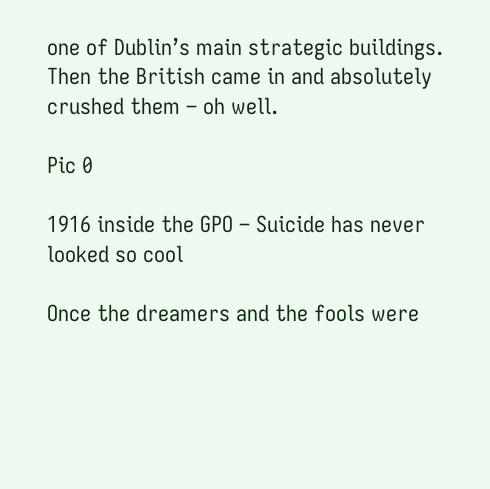one of Dublin’s main strategic buildings. Then the British came in and absolutely crushed them – oh well.

Pic 0

1916 inside the GPO – Suicide has never looked so cool

Once the dreamers and the fools were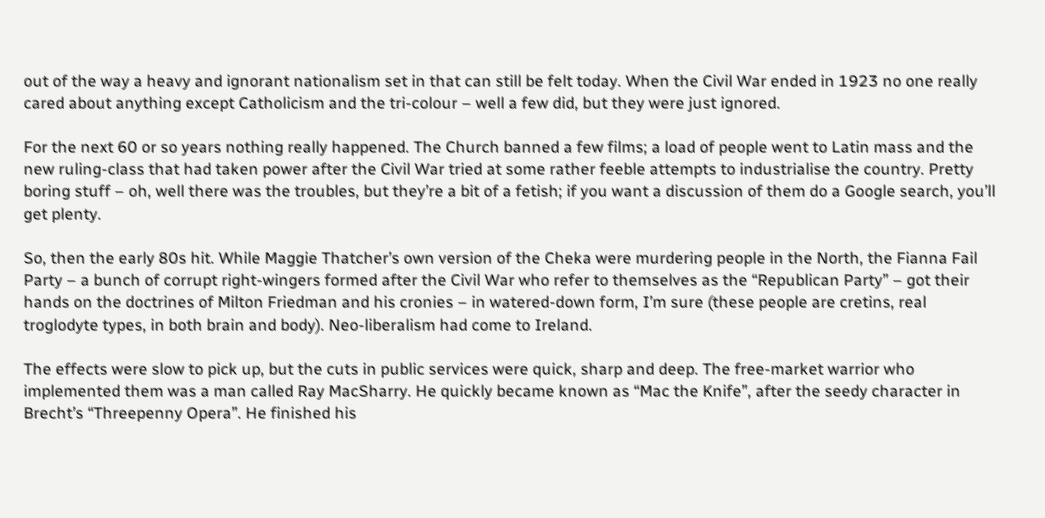out of the way a heavy and ignorant nationalism set in that can still be felt today. When the Civil War ended in 1923 no one really cared about anything except Catholicism and the tri-colour – well a few did, but they were just ignored.

For the next 60 or so years nothing really happened. The Church banned a few films; a load of people went to Latin mass and the new ruling-class that had taken power after the Civil War tried at some rather feeble attempts to industrialise the country. Pretty boring stuff – oh, well there was the troubles, but they’re a bit of a fetish; if you want a discussion of them do a Google search, you’ll get plenty.

So, then the early 80s hit. While Maggie Thatcher’s own version of the Cheka were murdering people in the North, the Fianna Fail Party – a bunch of corrupt right-wingers formed after the Civil War who refer to themselves as the “Republican Party” – got their hands on the doctrines of Milton Friedman and his cronies – in watered-down form, I’m sure (these people are cretins, real troglodyte types, in both brain and body). Neo-liberalism had come to Ireland.

The effects were slow to pick up, but the cuts in public services were quick, sharp and deep. The free-market warrior who implemented them was a man called Ray MacSharry. He quickly became known as “Mac the Knife”, after the seedy character in Brecht’s “Threepenny Opera”. He finished his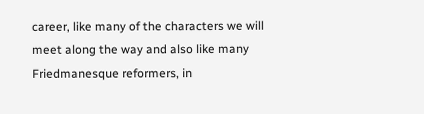career, like many of the characters we will meet along the way and also like many Friedmanesque reformers, in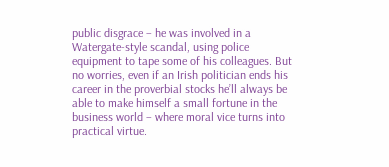public disgrace – he was involved in a Watergate-style scandal, using police equipment to tape some of his colleagues. But no worries, even if an Irish politician ends his career in the proverbial stocks he’ll always be able to make himself a small fortune in the business world – where moral vice turns into practical virtue.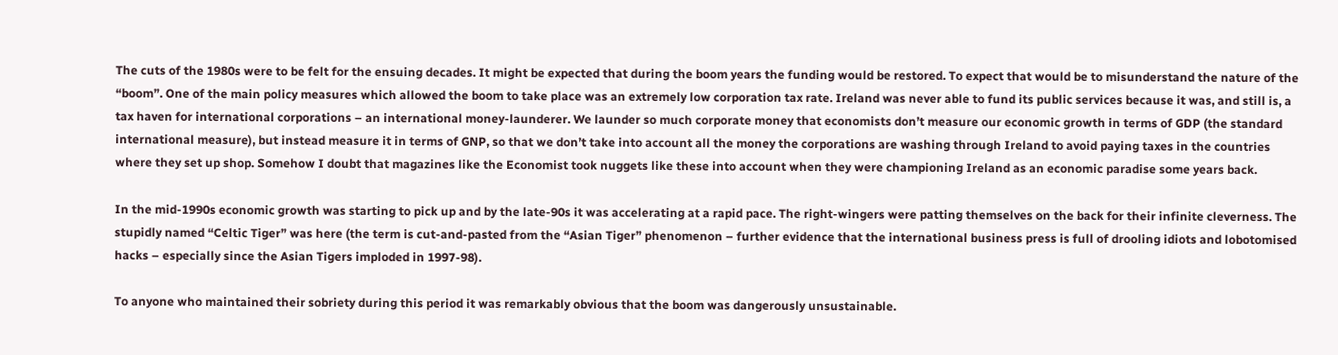The cuts of the 1980s were to be felt for the ensuing decades. It might be expected that during the boom years the funding would be restored. To expect that would be to misunderstand the nature of the “boom”. One of the main policy measures which allowed the boom to take place was an extremely low corporation tax rate. Ireland was never able to fund its public services because it was, and still is, a tax haven for international corporations – an international money-launderer. We launder so much corporate money that economists don’t measure our economic growth in terms of GDP (the standard international measure), but instead measure it in terms of GNP, so that we don’t take into account all the money the corporations are washing through Ireland to avoid paying taxes in the countries where they set up shop. Somehow I doubt that magazines like the Economist took nuggets like these into account when they were championing Ireland as an economic paradise some years back.

In the mid-1990s economic growth was starting to pick up and by the late-90s it was accelerating at a rapid pace. The right-wingers were patting themselves on the back for their infinite cleverness. The stupidly named “Celtic Tiger” was here (the term is cut-and-pasted from the “Asian Tiger” phenomenon – further evidence that the international business press is full of drooling idiots and lobotomised hacks – especially since the Asian Tigers imploded in 1997-98).

To anyone who maintained their sobriety during this period it was remarkably obvious that the boom was dangerously unsustainable.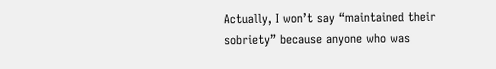Actually, I won’t say “maintained their sobriety” because anyone who was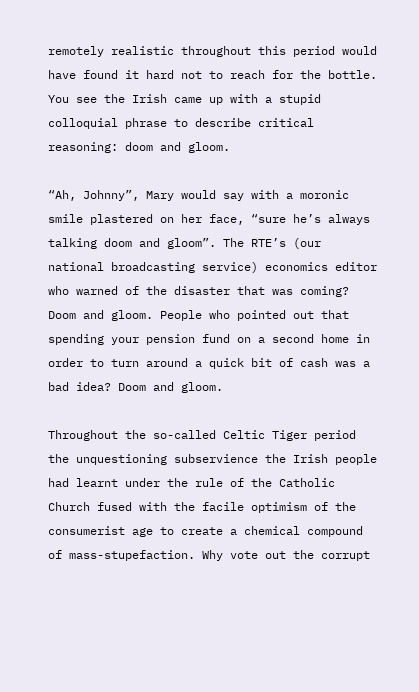remotely realistic throughout this period would have found it hard not to reach for the bottle. You see the Irish came up with a stupid colloquial phrase to describe critical reasoning: doom and gloom.

“Ah, Johnny”, Mary would say with a moronic smile plastered on her face, “sure he’s always talking doom and gloom”. The RTE’s (our national broadcasting service) economics editor who warned of the disaster that was coming? Doom and gloom. People who pointed out that spending your pension fund on a second home in order to turn around a quick bit of cash was a bad idea? Doom and gloom.

Throughout the so-called Celtic Tiger period the unquestioning subservience the Irish people had learnt under the rule of the Catholic Church fused with the facile optimism of the consumerist age to create a chemical compound of mass-stupefaction. Why vote out the corrupt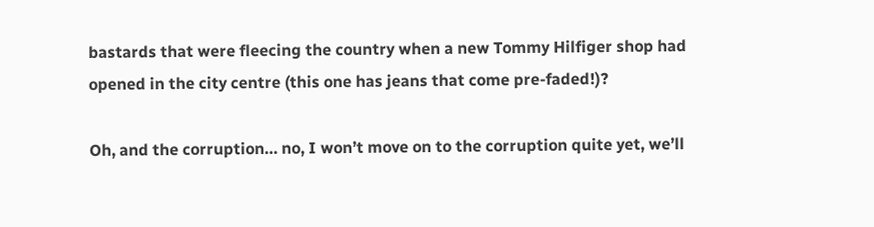bastards that were fleecing the country when a new Tommy Hilfiger shop had opened in the city centre (this one has jeans that come pre-faded!)?

Oh, and the corruption… no, I won’t move on to the corruption quite yet, we’ll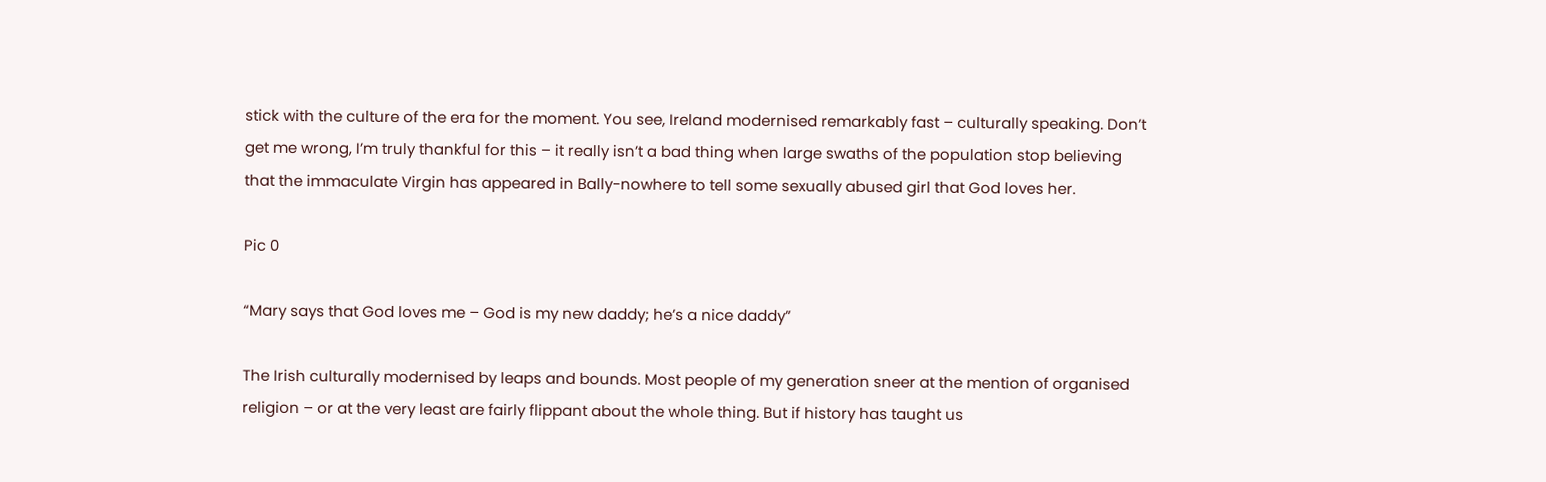stick with the culture of the era for the moment. You see, Ireland modernised remarkably fast – culturally speaking. Don’t get me wrong, I’m truly thankful for this – it really isn’t a bad thing when large swaths of the population stop believing that the immaculate Virgin has appeared in Bally-nowhere to tell some sexually abused girl that God loves her.

Pic 0

“Mary says that God loves me – God is my new daddy; he’s a nice daddy”

The Irish culturally modernised by leaps and bounds. Most people of my generation sneer at the mention of organised religion – or at the very least are fairly flippant about the whole thing. But if history has taught us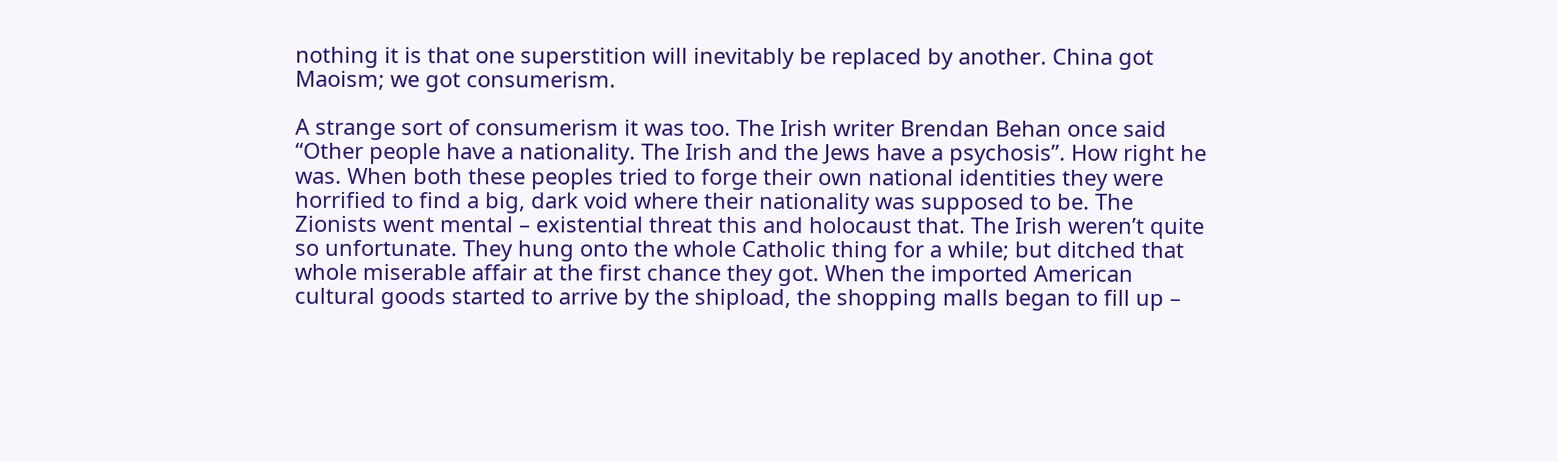nothing it is that one superstition will inevitably be replaced by another. China got Maoism; we got consumerism.

A strange sort of consumerism it was too. The Irish writer Brendan Behan once said “Other people have a nationality. The Irish and the Jews have a psychosis”. How right he was. When both these peoples tried to forge their own national identities they were horrified to find a big, dark void where their nationality was supposed to be. The Zionists went mental – existential threat this and holocaust that. The Irish weren’t quite so unfortunate. They hung onto the whole Catholic thing for a while; but ditched that whole miserable affair at the first chance they got. When the imported American cultural goods started to arrive by the shipload, the shopping malls began to fill up –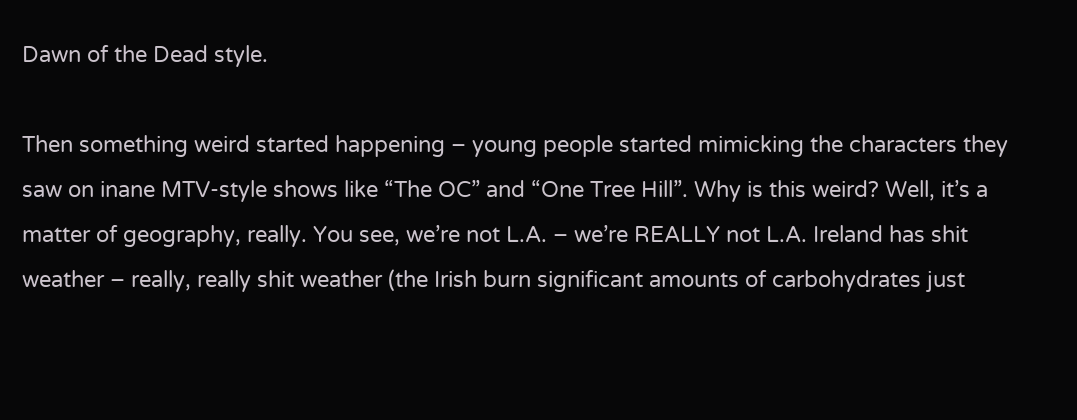Dawn of the Dead style.

Then something weird started happening – young people started mimicking the characters they saw on inane MTV-style shows like “The OC” and “One Tree Hill”. Why is this weird? Well, it’s a matter of geography, really. You see, we’re not L.A. – we’re REALLY not L.A. Ireland has shit weather – really, really shit weather (the Irish burn significant amounts of carbohydrates just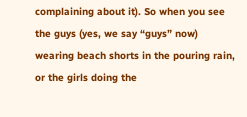complaining about it). So when you see the guys (yes, we say “guys” now) wearing beach shorts in the pouring rain, or the girls doing the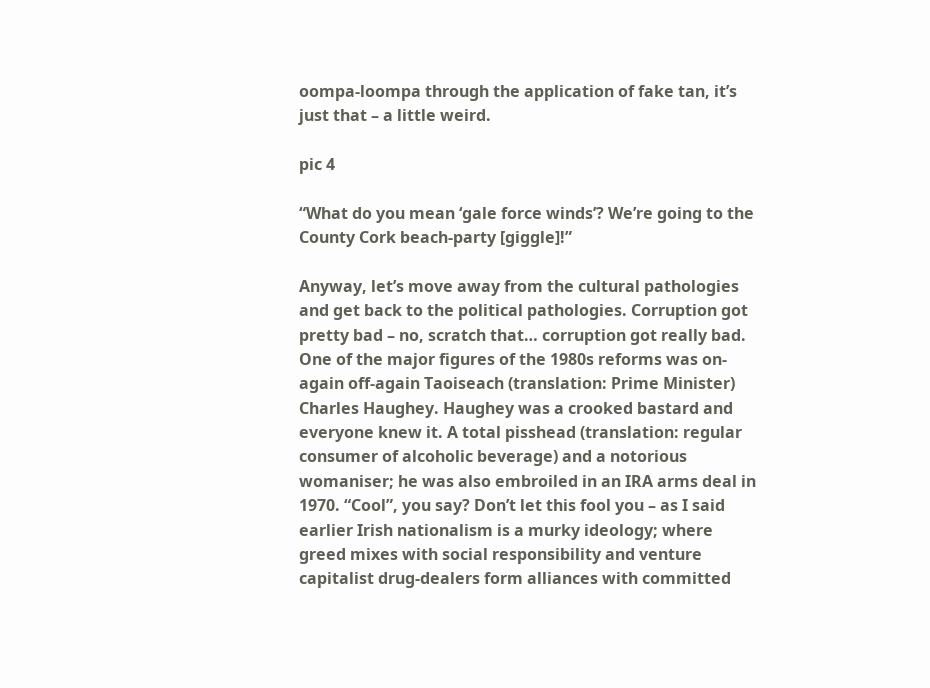oompa-loompa through the application of fake tan, it’s just that – a little weird.

pic 4

“What do you mean ‘gale force winds’? We’re going to the County Cork beach-party [giggle]!”

Anyway, let’s move away from the cultural pathologies and get back to the political pathologies. Corruption got pretty bad – no, scratch that… corruption got really bad. One of the major figures of the 1980s reforms was on-again off-again Taoiseach (translation: Prime Minister) Charles Haughey. Haughey was a crooked bastard and everyone knew it. A total pisshead (translation: regular consumer of alcoholic beverage) and a notorious womaniser; he was also embroiled in an IRA arms deal in 1970. “Cool”, you say? Don’t let this fool you – as I said earlier Irish nationalism is a murky ideology; where greed mixes with social responsibility and venture capitalist drug-dealers form alliances with committed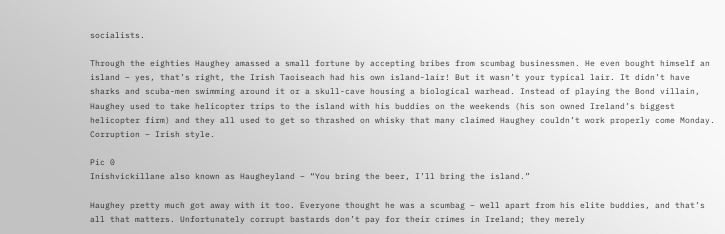socialists.

Through the eighties Haughey amassed a small fortune by accepting bribes from scumbag businessmen. He even bought himself an island – yes, that’s right, the Irish Taoiseach had his own island-lair! But it wasn’t your typical lair. It didn’t have sharks and scuba-men swimming around it or a skull-cave housing a biological warhead. Instead of playing the Bond villain, Haughey used to take helicopter trips to the island with his buddies on the weekends (his son owned Ireland’s biggest helicopter firm) and they all used to get so thrashed on whisky that many claimed Haughey couldn’t work properly come Monday. Corruption – Irish style.

Pic 0
Inishvickillane also known as Haugheyland – “You bring the beer, I’ll bring the island.”

Haughey pretty much got away with it too. Everyone thought he was a scumbag – well apart from his elite buddies, and that’s all that matters. Unfortunately corrupt bastards don’t pay for their crimes in Ireland; they merely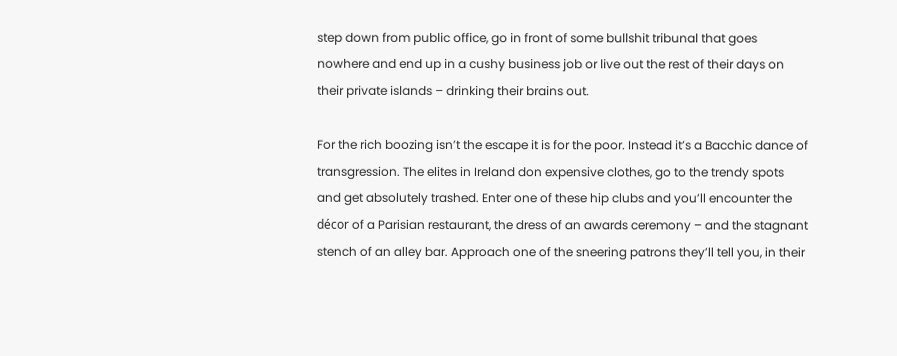step down from public office, go in front of some bullshit tribunal that goes nowhere and end up in a cushy business job or live out the rest of their days on their private islands – drinking their brains out.

For the rich boozing isn’t the escape it is for the poor. Instead it’s a Bacchic dance of transgression. The elites in Ireland don expensive clothes, go to the trendy spots and get absolutely trashed. Enter one of these hip clubs and you’ll encounter the décor of a Parisian restaurant, the dress of an awards ceremony – and the stagnant stench of an alley bar. Approach one of the sneering patrons they’ll tell you, in their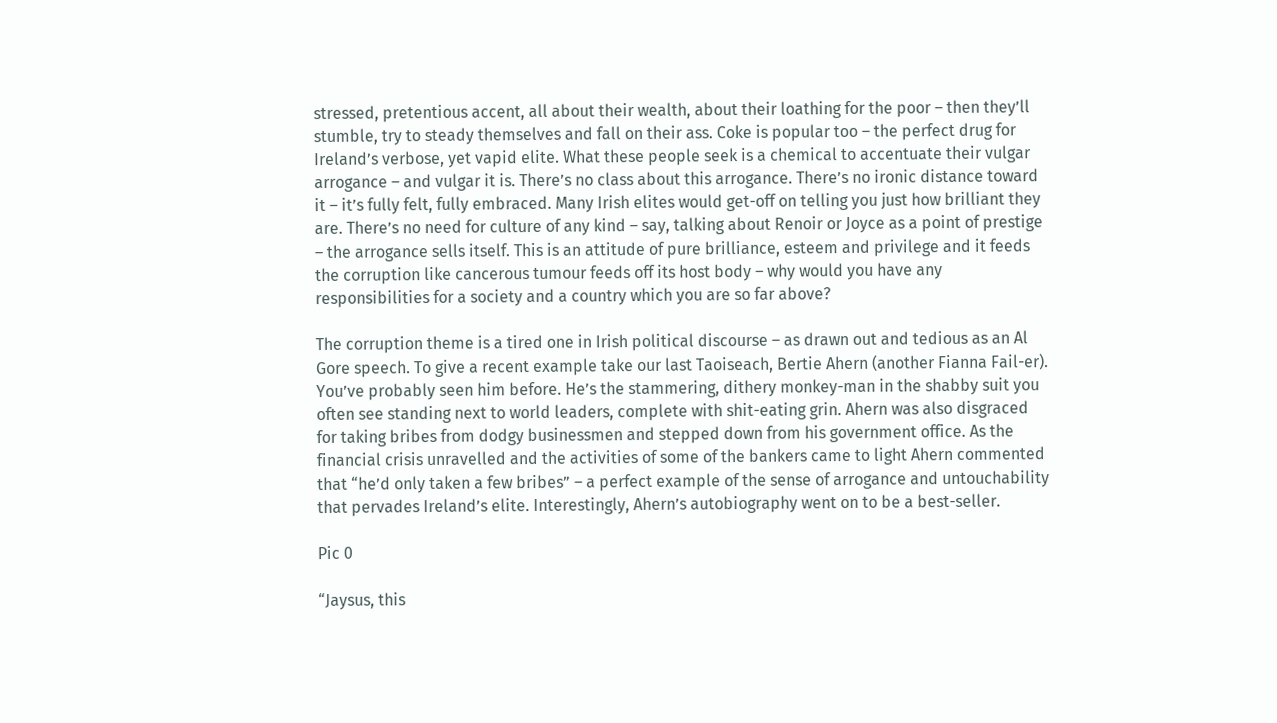stressed, pretentious accent, all about their wealth, about their loathing for the poor – then they’ll stumble, try to steady themselves and fall on their ass. Coke is popular too – the perfect drug for Ireland’s verbose, yet vapid elite. What these people seek is a chemical to accentuate their vulgar arrogance – and vulgar it is. There’s no class about this arrogance. There’s no ironic distance toward it – it’s fully felt, fully embraced. Many Irish elites would get-off on telling you just how brilliant they are. There’s no need for culture of any kind – say, talking about Renoir or Joyce as a point of prestige – the arrogance sells itself. This is an attitude of pure brilliance, esteem and privilege and it feeds the corruption like cancerous tumour feeds off its host body – why would you have any responsibilities for a society and a country which you are so far above?

The corruption theme is a tired one in Irish political discourse – as drawn out and tedious as an Al Gore speech. To give a recent example take our last Taoiseach, Bertie Ahern (another Fianna Fail-er). You’ve probably seen him before. He’s the stammering, dithery monkey-man in the shabby suit you often see standing next to world leaders, complete with shit-eating grin. Ahern was also disgraced for taking bribes from dodgy businessmen and stepped down from his government office. As the financial crisis unravelled and the activities of some of the bankers came to light Ahern commented that “he’d only taken a few bribes” – a perfect example of the sense of arrogance and untouchability that pervades Ireland’s elite. Interestingly, Ahern’s autobiography went on to be a best-seller.

Pic 0

“Jaysus, this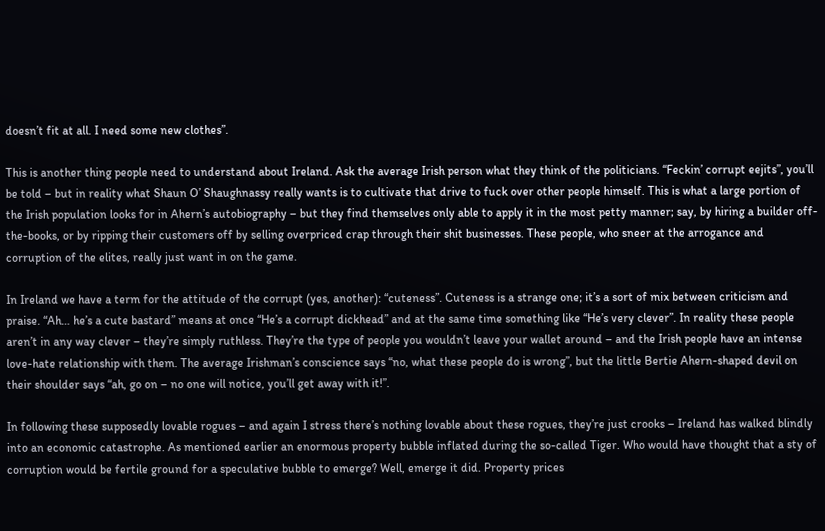doesn’t fit at all. I need some new clothes”.

This is another thing people need to understand about Ireland. Ask the average Irish person what they think of the politicians. “Feckin’ corrupt eejits”, you’ll be told – but in reality what Shaun O’ Shaughnassy really wants is to cultivate that drive to fuck over other people himself. This is what a large portion of the Irish population looks for in Ahern’s autobiography – but they find themselves only able to apply it in the most petty manner; say, by hiring a builder off-the-books, or by ripping their customers off by selling overpriced crap through their shit businesses. These people, who sneer at the arrogance and corruption of the elites, really just want in on the game.

In Ireland we have a term for the attitude of the corrupt (yes, another): “cuteness”. Cuteness is a strange one; it’s a sort of mix between criticism and praise. “Ah… he’s a cute bastard” means at once “He’s a corrupt dickhead” and at the same time something like “He’s very clever”. In reality these people aren’t in any way clever – they’re simply ruthless. They’re the type of people you wouldn’t leave your wallet around – and the Irish people have an intense love-hate relationship with them. The average Irishman’s conscience says “no, what these people do is wrong”, but the little Bertie Ahern-shaped devil on their shoulder says “ah, go on – no one will notice, you’ll get away with it!”.

In following these supposedly lovable rogues – and again I stress there’s nothing lovable about these rogues, they’re just crooks – Ireland has walked blindly into an economic catastrophe. As mentioned earlier an enormous property bubble inflated during the so-called Tiger. Who would have thought that a sty of corruption would be fertile ground for a speculative bubble to emerge? Well, emerge it did. Property prices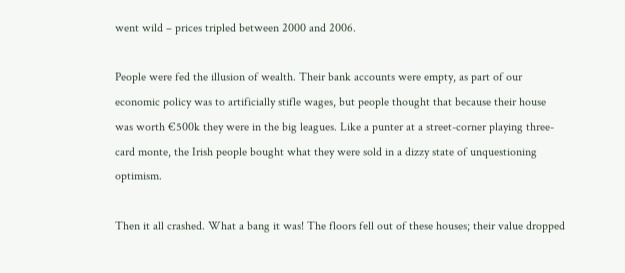went wild – prices tripled between 2000 and 2006.

People were fed the illusion of wealth. Their bank accounts were empty, as part of our economic policy was to artificially stifle wages, but people thought that because their house was worth €500k they were in the big leagues. Like a punter at a street-corner playing three-card monte, the Irish people bought what they were sold in a dizzy state of unquestioning optimism.

Then it all crashed. What a bang it was! The floors fell out of these houses; their value dropped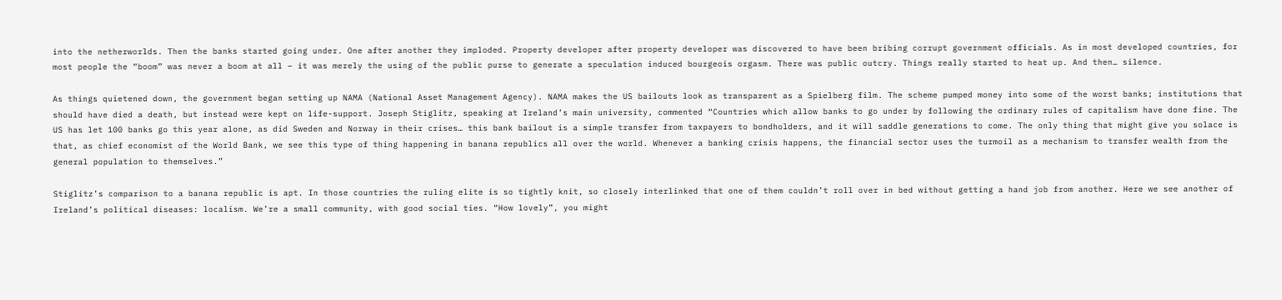into the netherworlds. Then the banks started going under. One after another they imploded. Property developer after property developer was discovered to have been bribing corrupt government officials. As in most developed countries, for most people the “boom” was never a boom at all – it was merely the using of the public purse to generate a speculation induced bourgeois orgasm. There was public outcry. Things really started to heat up. And then… silence.

As things quietened down, the government began setting up NAMA (National Asset Management Agency). NAMA makes the US bailouts look as transparent as a Spielberg film. The scheme pumped money into some of the worst banks; institutions that should have died a death, but instead were kept on life-support. Joseph Stiglitz, speaking at Ireland’s main university, commented “Countries which allow banks to go under by following the ordinary rules of capitalism have done fine. The US has let 100 banks go this year alone, as did Sweden and Norway in their crises… this bank bailout is a simple transfer from taxpayers to bondholders, and it will saddle generations to come. The only thing that might give you solace is that, as chief economist of the World Bank, we see this type of thing happening in banana republics all over the world. Whenever a banking crisis happens, the financial sector uses the turmoil as a mechanism to transfer wealth from the general population to themselves.”

Stiglitz’s comparison to a banana republic is apt. In those countries the ruling elite is so tightly knit, so closely interlinked that one of them couldn’t roll over in bed without getting a hand job from another. Here we see another of Ireland’s political diseases: localism. We’re a small community, with good social ties. “How lovely”, you might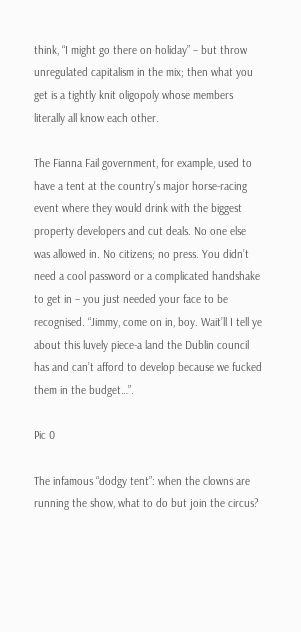think, “I might go there on holiday” – but throw unregulated capitalism in the mix; then what you get is a tightly knit oligopoly whose members literally all know each other.

The Fianna Fail government, for example, used to have a tent at the country’s major horse-racing event where they would drink with the biggest property developers and cut deals. No one else was allowed in. No citizens; no press. You didn’t need a cool password or a complicated handshake to get in – you just needed your face to be recognised. “Jimmy, come on in, boy. Wait’ll I tell ye about this luvely piece-a land the Dublin council has and can’t afford to develop because we fucked them in the budget…”.

Pic 0

The infamous “dodgy tent”: when the clowns are running the show, what to do but join the circus?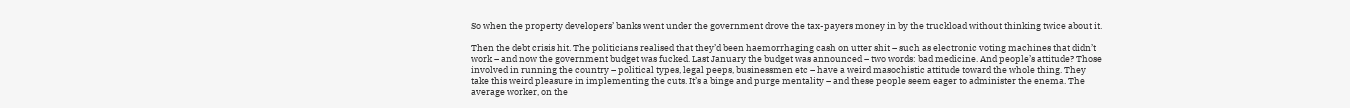So when the property developers’ banks went under the government drove the tax-payers money in by the truckload without thinking twice about it.

Then the debt crisis hit. The politicians realised that they’d been haemorrhaging cash on utter shit – such as electronic voting machines that didn’t work – and now the government budget was fucked. Last January the budget was announced – two words: bad medicine. And people’s attitude? Those involved in running the country – political types, legal peeps, businessmen etc – have a weird masochistic attitude toward the whole thing. They take this weird pleasure in implementing the cuts. It’s a binge and purge mentality – and these people seem eager to administer the enema. The average worker, on the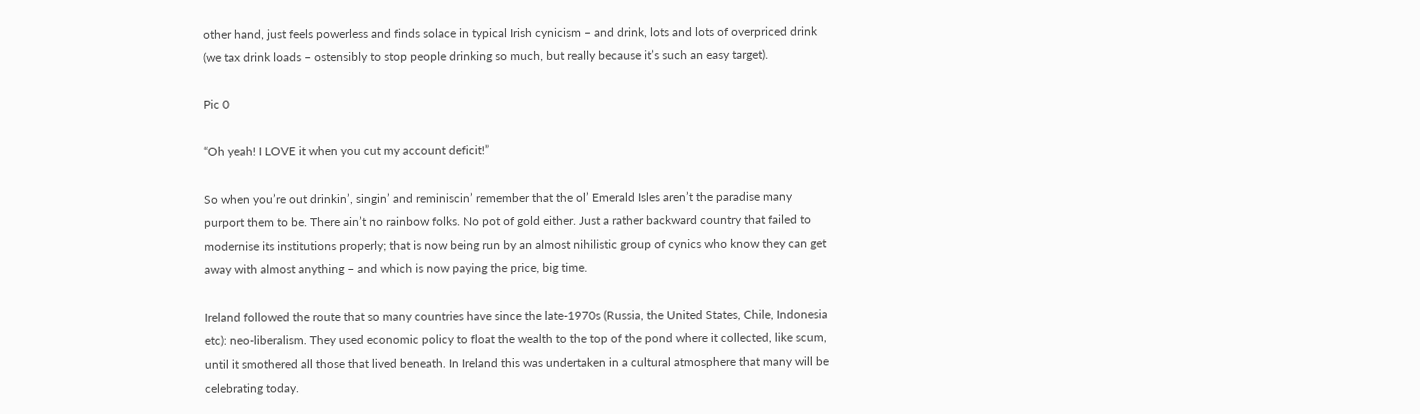other hand, just feels powerless and finds solace in typical Irish cynicism – and drink, lots and lots of overpriced drink (we tax drink loads – ostensibly to stop people drinking so much, but really because it’s such an easy target).

Pic 0

“Oh yeah! I LOVE it when you cut my account deficit!”

So when you’re out drinkin’, singin’ and reminiscin’ remember that the ol’ Emerald Isles aren’t the paradise many purport them to be. There ain’t no rainbow folks. No pot of gold either. Just a rather backward country that failed to modernise its institutions properly; that is now being run by an almost nihilistic group of cynics who know they can get away with almost anything – and which is now paying the price, big time.

Ireland followed the route that so many countries have since the late-1970s (Russia, the United States, Chile, Indonesia etc): neo-liberalism. They used economic policy to float the wealth to the top of the pond where it collected, like scum, until it smothered all those that lived beneath. In Ireland this was undertaken in a cultural atmosphere that many will be celebrating today.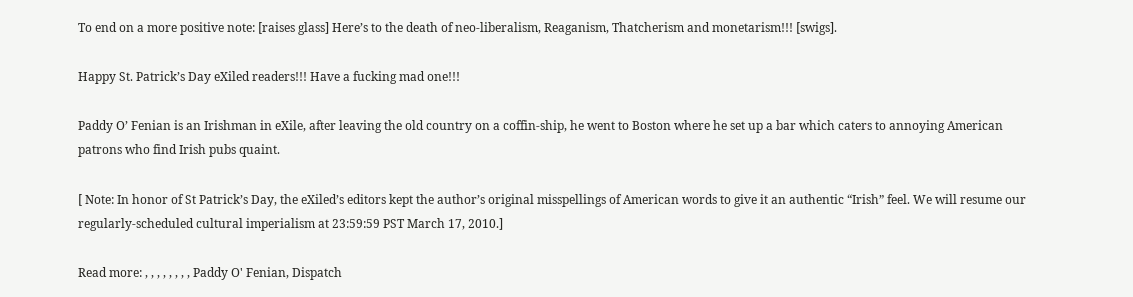To end on a more positive note: [raises glass] Here’s to the death of neo-liberalism, Reaganism, Thatcherism and monetarism!!! [swigs].

Happy St. Patrick’s Day eXiled readers!!! Have a fucking mad one!!!

Paddy O’ Fenian is an Irishman in eXile, after leaving the old country on a coffin-ship, he went to Boston where he set up a bar which caters to annoying American patrons who find Irish pubs quaint.

[ Note: In honor of St Patrick’s Day, the eXiled’s editors kept the author’s original misspellings of American words to give it an authentic “Irish” feel. We will resume our regularly-scheduled cultural imperialism at 23:59:59 PST March 17, 2010.]

Read more: , , , , , , , , Paddy O' Fenian, Dispatch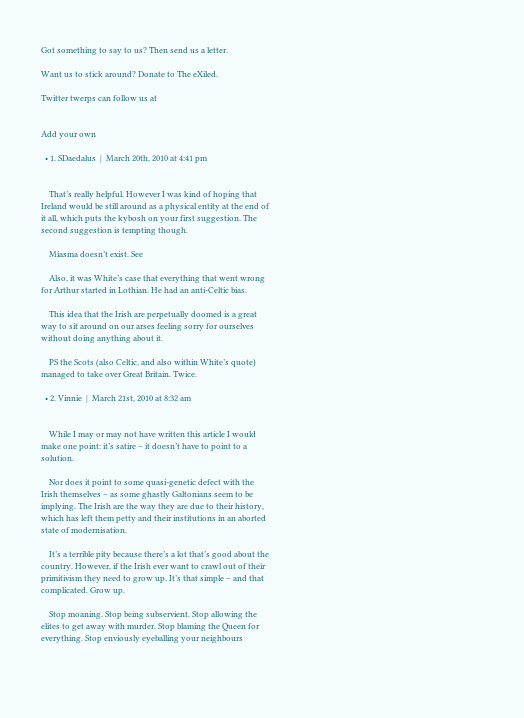Got something to say to us? Then send us a letter.

Want us to stick around? Donate to The eXiled.

Twitter twerps can follow us at


Add your own

  • 1. SDaedalus  |  March 20th, 2010 at 4:41 pm


    That’s really helpful. However I was kind of hoping that Ireland would be still around as a physical entity at the end of it all, which puts the kybosh on your first suggestion. The second suggestion is tempting though.

    Miasma doesn’t exist. See

    Also, it was White’s case that everything that went wrong for Arthur started in Lothian. He had an anti-Celtic bias.

    This idea that the Irish are perpetually doomed is a great way to sit around on our arses feeling sorry for ourselves without doing anything about it.

    PS the Scots (also Celtic, and also within White’s quote) managed to take over Great Britain. Twice.

  • 2. Vinnie  |  March 21st, 2010 at 8:32 am


    While I may or may not have written this article I would make one point: it’s satire – it doesn’t have to point to a solution.

    Nor does it point to some quasi-genetic defect with the Irish themselves – as some ghastly Galtonians seem to be implying. The Irish are the way they are due to their history, which has left them petty and their institutions in an aborted state of modernisation.

    It’s a terrible pity because there’s a lot that’s good about the country. However, if the Irish ever want to crawl out of their primitivism they need to grow up. It’s that simple – and that complicated. Grow up.

    Stop moaning. Stop being subservient. Stop allowing the elites to get away with murder. Stop blaming the Queen for everything. Stop enviously eyeballing your neighbours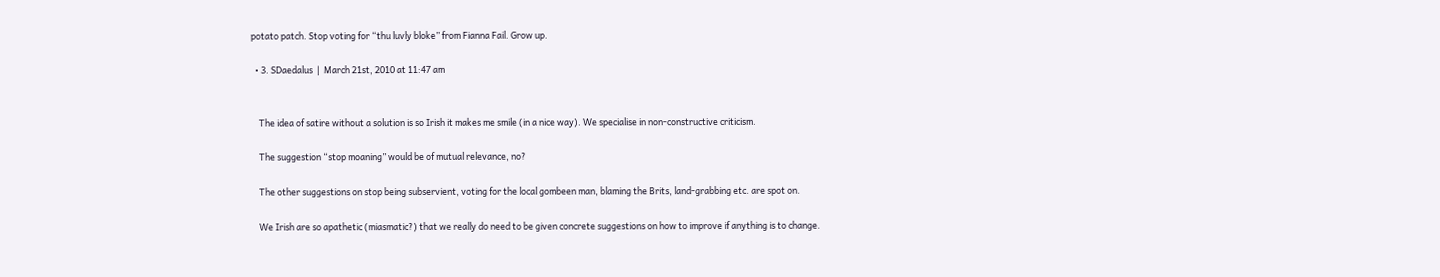potato patch. Stop voting for “thu luvly bloke” from Fianna Fail. Grow up.

  • 3. SDaedalus  |  March 21st, 2010 at 11:47 am


    The idea of satire without a solution is so Irish it makes me smile (in a nice way). We specialise in non-constructive criticism.

    The suggestion “stop moaning” would be of mutual relevance, no?

    The other suggestions on stop being subservient, voting for the local gombeen man, blaming the Brits, land-grabbing etc. are spot on.

    We Irish are so apathetic (miasmatic?) that we really do need to be given concrete suggestions on how to improve if anything is to change.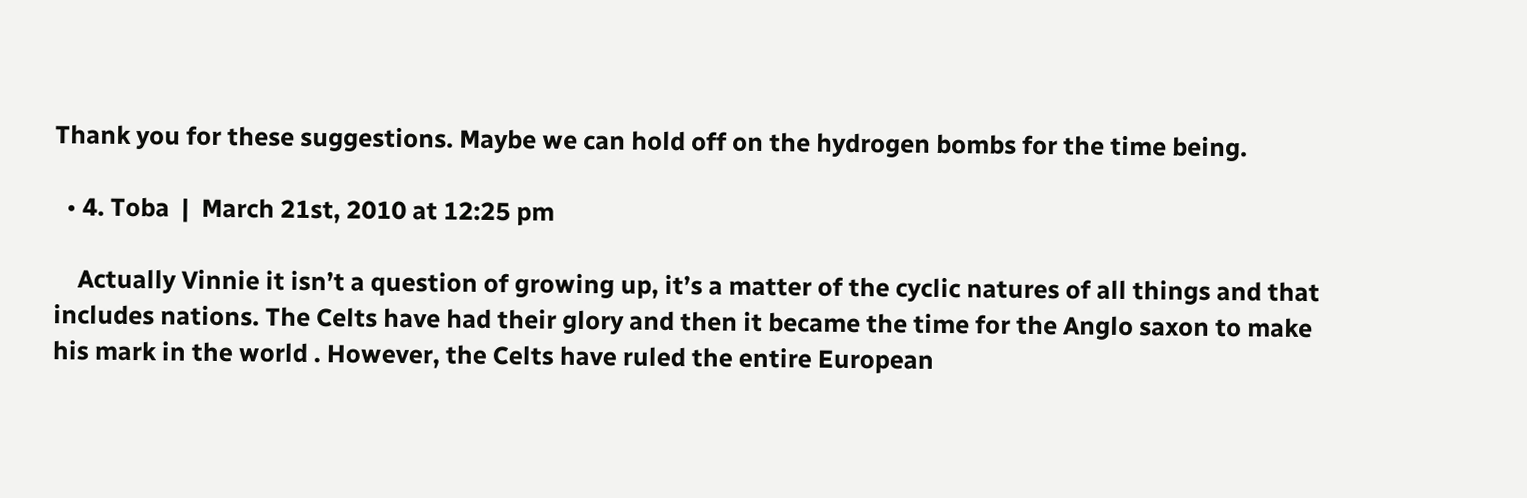Thank you for these suggestions. Maybe we can hold off on the hydrogen bombs for the time being.

  • 4. Toba  |  March 21st, 2010 at 12:25 pm

    Actually Vinnie it isn’t a question of growing up, it’s a matter of the cyclic natures of all things and that includes nations. The Celts have had their glory and then it became the time for the Anglo saxon to make his mark in the world . However, the Celts have ruled the entire European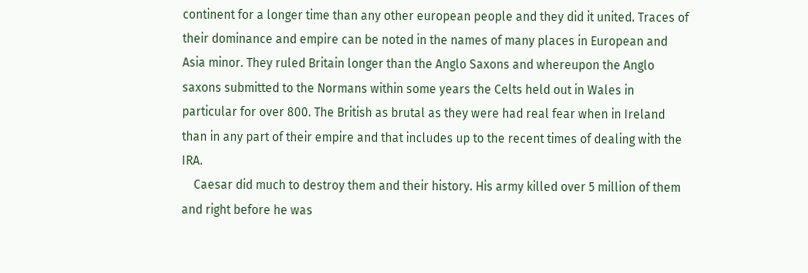continent for a longer time than any other european people and they did it united. Traces of their dominance and empire can be noted in the names of many places in European and Asia minor. They ruled Britain longer than the Anglo Saxons and whereupon the Anglo saxons submitted to the Normans within some years the Celts held out in Wales in particular for over 800. The British as brutal as they were had real fear when in Ireland than in any part of their empire and that includes up to the recent times of dealing with the IRA.
    Caesar did much to destroy them and their history. His army killed over 5 million of them and right before he was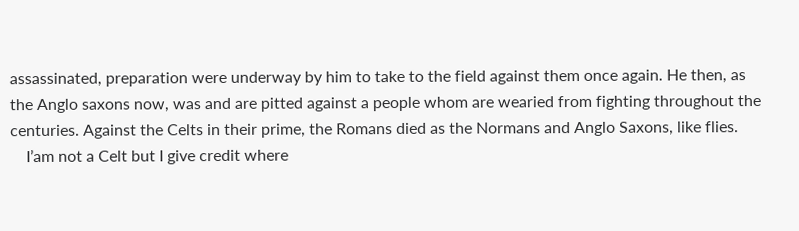assassinated, preparation were underway by him to take to the field against them once again. He then, as the Anglo saxons now, was and are pitted against a people whom are wearied from fighting throughout the centuries. Against the Celts in their prime, the Romans died as the Normans and Anglo Saxons, like flies.
    I’am not a Celt but I give credit where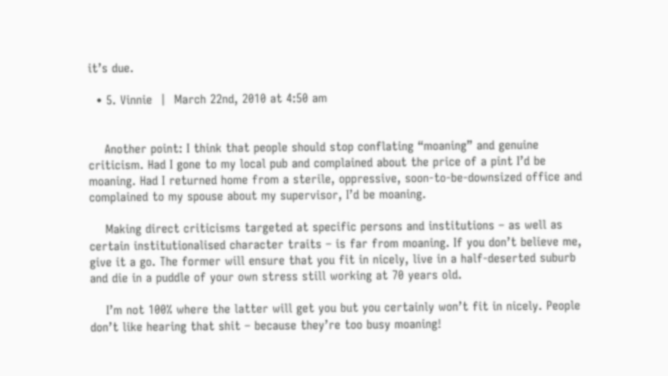it’s due.

  • 5. Vinnie  |  March 22nd, 2010 at 4:50 am


    Another point: I think that people should stop conflating “moaning” and genuine criticism. Had I gone to my local pub and complained about the price of a pint I’d be moaning. Had I returned home from a sterile, oppressive, soon-to-be-downsized office and complained to my spouse about my supervisor, I’d be moaning.

    Making direct criticisms targeted at specific persons and institutions – as well as certain institutionalised character traits – is far from moaning. If you don’t believe me, give it a go. The former will ensure that you fit in nicely, live in a half-deserted suburb and die in a puddle of your own stress still working at 70 years old.

    I’m not 100% where the latter will get you but you certainly won’t fit in nicely. People don’t like hearing that shit – because they’re too busy moaning!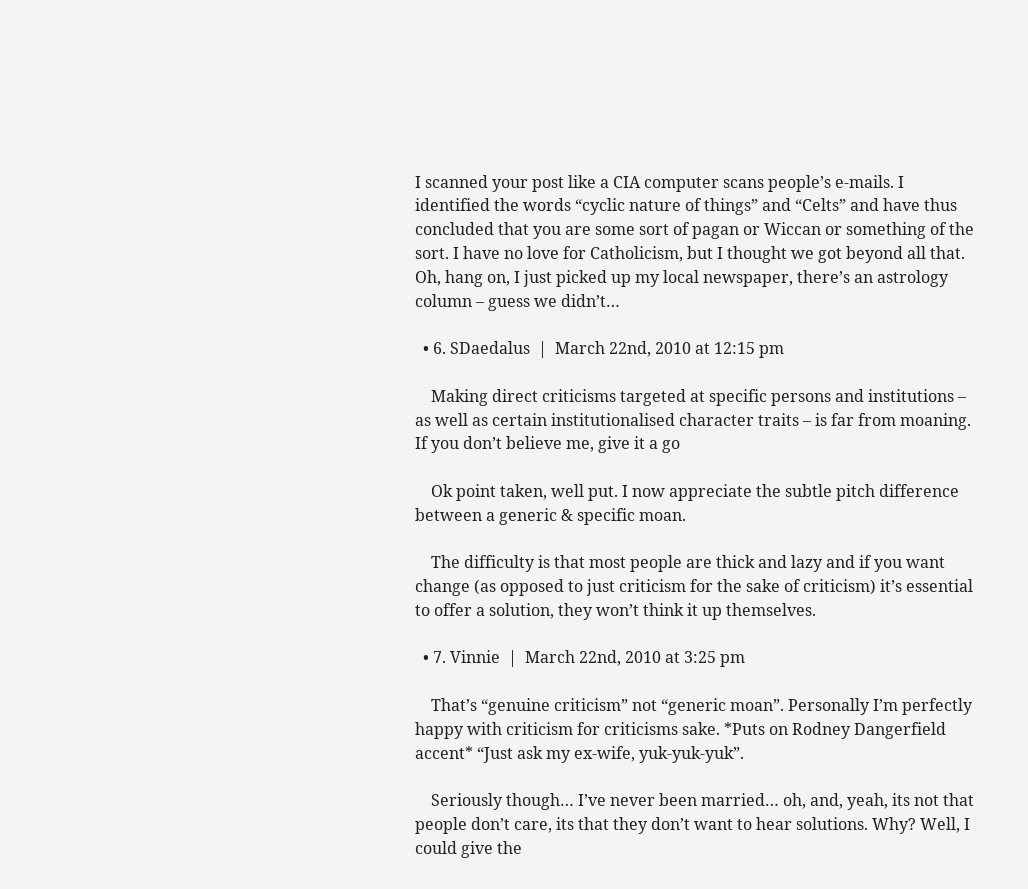I scanned your post like a CIA computer scans people’s e-mails. I identified the words “cyclic nature of things” and “Celts” and have thus concluded that you are some sort of pagan or Wiccan or something of the sort. I have no love for Catholicism, but I thought we got beyond all that. Oh, hang on, I just picked up my local newspaper, there’s an astrology column – guess we didn’t…

  • 6. SDaedalus  |  March 22nd, 2010 at 12:15 pm

    Making direct criticisms targeted at specific persons and institutions – as well as certain institutionalised character traits – is far from moaning. If you don’t believe me, give it a go

    Ok point taken, well put. I now appreciate the subtle pitch difference between a generic & specific moan.

    The difficulty is that most people are thick and lazy and if you want change (as opposed to just criticism for the sake of criticism) it’s essential to offer a solution, they won’t think it up themselves.

  • 7. Vinnie  |  March 22nd, 2010 at 3:25 pm

    That’s “genuine criticism” not “generic moan”. Personally I’m perfectly happy with criticism for criticisms sake. *Puts on Rodney Dangerfield accent* “Just ask my ex-wife, yuk-yuk-yuk”.

    Seriously though… I’ve never been married… oh, and, yeah, its not that people don’t care, its that they don’t want to hear solutions. Why? Well, I could give the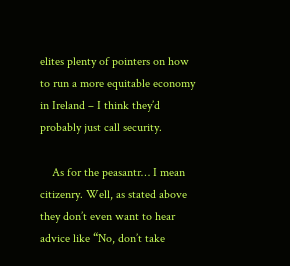elites plenty of pointers on how to run a more equitable economy in Ireland – I think they’d probably just call security.

    As for the peasantr… I mean citizenry. Well, as stated above they don’t even want to hear advice like “No, don’t take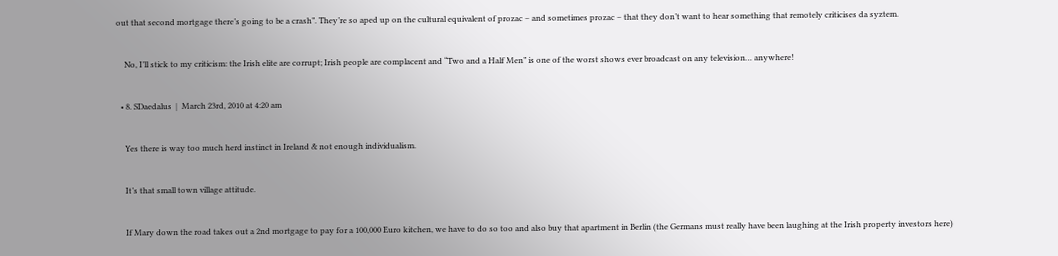out that second mortgage there’s going to be a crash”. They’re so aped up on the cultural equivalent of prozac – and sometimes prozac – that they don’t want to hear something that remotely criticises da syztem.

    No, I’ll stick to my criticism: the Irish elite are corrupt; Irish people are complacent and “Two and a Half Men” is one of the worst shows ever broadcast on any television… anywhere!

  • 8. SDaedalus  |  March 23rd, 2010 at 4:20 am

    Yes there is way too much herd instinct in Ireland & not enough individualism.

    It’s that small town village attitude.

    If Mary down the road takes out a 2nd mortgage to pay for a 100,000 Euro kitchen, we have to do so too and also buy that apartment in Berlin (the Germans must really have been laughing at the Irish property investors here)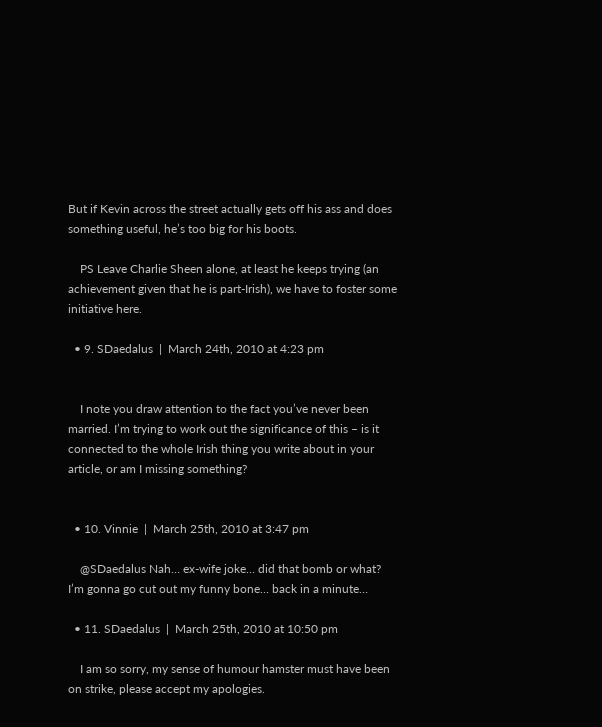But if Kevin across the street actually gets off his ass and does something useful, he’s too big for his boots.

    PS Leave Charlie Sheen alone, at least he keeps trying (an achievement given that he is part-Irish), we have to foster some initiative here.

  • 9. SDaedalus  |  March 24th, 2010 at 4:23 pm


    I note you draw attention to the fact you’ve never been married. I’m trying to work out the significance of this – is it connected to the whole Irish thing you write about in your article, or am I missing something?


  • 10. Vinnie  |  March 25th, 2010 at 3:47 pm

    @SDaedalus Nah… ex-wife joke… did that bomb or what? I’m gonna go cut out my funny bone… back in a minute…

  • 11. SDaedalus  |  March 25th, 2010 at 10:50 pm

    I am so sorry, my sense of humour hamster must have been on strike, please accept my apologies.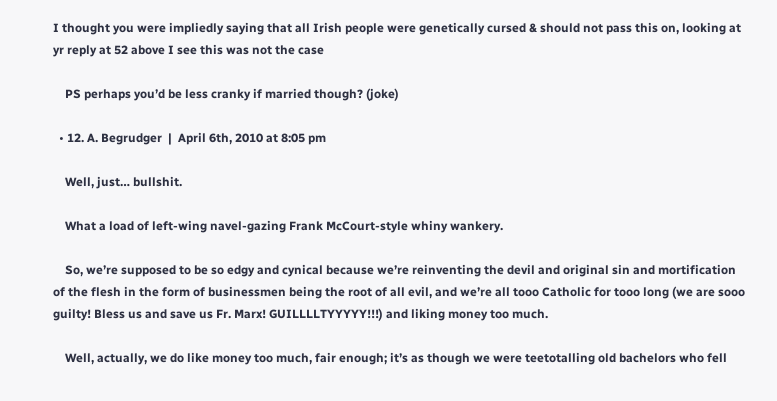I thought you were impliedly saying that all Irish people were genetically cursed & should not pass this on, looking at yr reply at 52 above I see this was not the case

    PS perhaps you’d be less cranky if married though? (joke)

  • 12. A. Begrudger  |  April 6th, 2010 at 8:05 pm

    Well, just… bullshit.

    What a load of left-wing navel-gazing Frank McCourt-style whiny wankery.

    So, we’re supposed to be so edgy and cynical because we’re reinventing the devil and original sin and mortification of the flesh in the form of businessmen being the root of all evil, and we’re all tooo Catholic for tooo long (we are sooo guilty! Bless us and save us Fr. Marx! GUILLLLTYYYYY!!!) and liking money too much.

    Well, actually, we do like money too much, fair enough; it’s as though we were teetotalling old bachelors who fell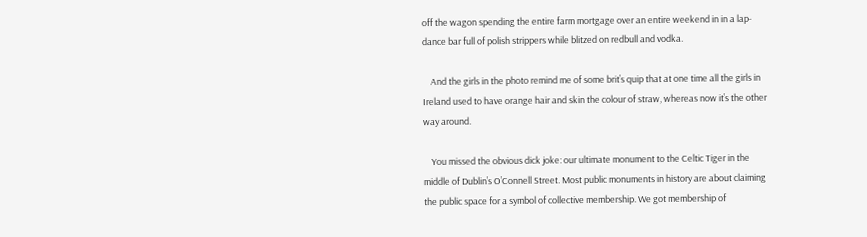off the wagon spending the entire farm mortgage over an entire weekend in in a lap-dance bar full of polish strippers while blitzed on redbull and vodka.

    And the girls in the photo remind me of some brit’s quip that at one time all the girls in Ireland used to have orange hair and skin the colour of straw, whereas now it’s the other way around.

    You missed the obvious dick joke: our ultimate monument to the Celtic Tiger in the middle of Dublin’s O’Connell Street. Most public monuments in history are about claiming the public space for a symbol of collective membership. We got membership of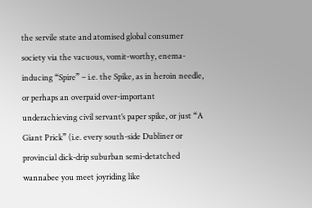the servile state and atomised global consumer society via the vacuous, vomit-worthy, enema-inducing “Spire” – i.e. the Spike, as in heroin needle, or perhaps an overpaid over-important underachieving civil servant’s paper spike, or just “A Giant Prick” (i.e. every south-side Dubliner or provincial dick-drip suburban semi-detatched wannabee you meet joyriding like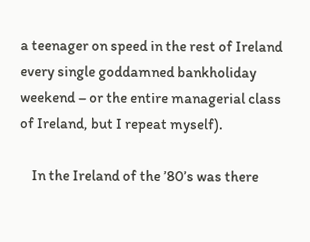a teenager on speed in the rest of Ireland every single goddamned bankholiday weekend – or the entire managerial class of Ireland, but I repeat myself).

    In the Ireland of the ’80’s was there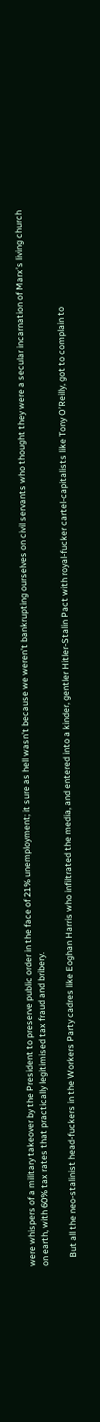were whispers of a military takeover by the President to preserve public order in the face of 21% unemployment; it sure as hell wasn’t because we weren’t bankrupting ourselves on civil servants who thought they were a secular incarnation of Marx’s living church on earth, with 60% tax rates that practically legitimised tax fraud and bribery.

    But all the neo-stalinist head-fuckers in the Workers Party cadres like Eoghan Harris who infiltrated the media, and entered into a kinder, gentler Hitler-Stalin Pact with royal-fucker cartel-capitalists like Tony O’Reilly, got to complain to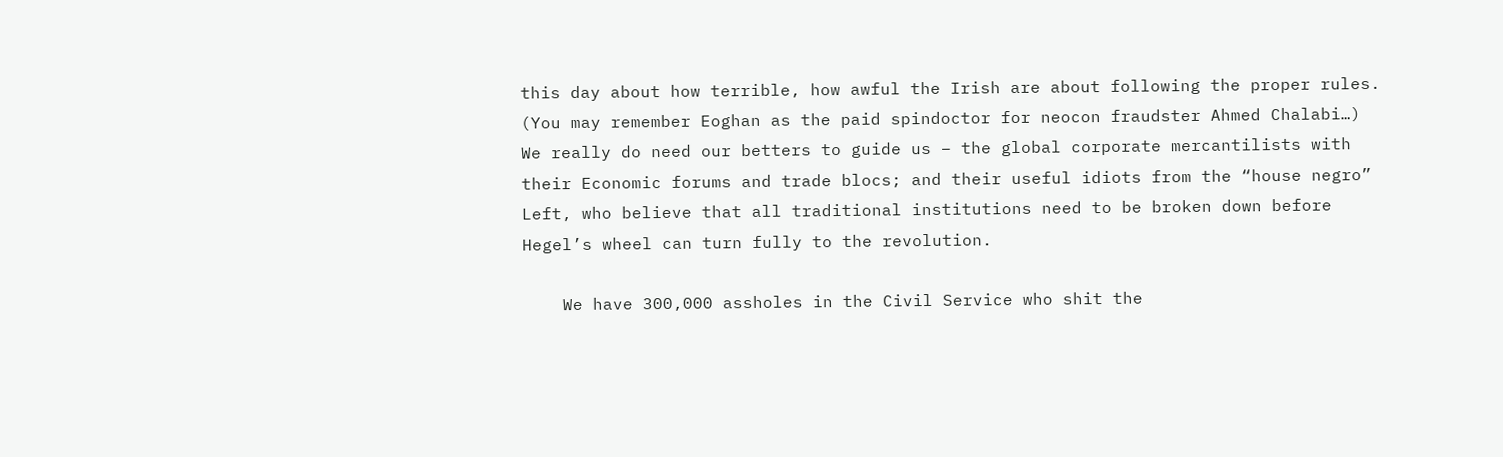this day about how terrible, how awful the Irish are about following the proper rules. (You may remember Eoghan as the paid spindoctor for neocon fraudster Ahmed Chalabi…) We really do need our betters to guide us – the global corporate mercantilists with their Economic forums and trade blocs; and their useful idiots from the “house negro” Left, who believe that all traditional institutions need to be broken down before Hegel’s wheel can turn fully to the revolution.

    We have 300,000 assholes in the Civil Service who shit the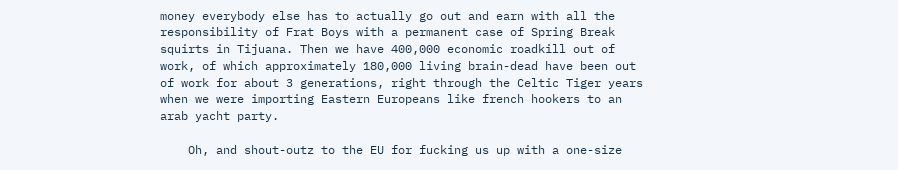money everybody else has to actually go out and earn with all the responsibility of Frat Boys with a permanent case of Spring Break squirts in Tijuana. Then we have 400,000 economic roadkill out of work, of which approximately 180,000 living brain-dead have been out of work for about 3 generations, right through the Celtic Tiger years when we were importing Eastern Europeans like french hookers to an arab yacht party.

    Oh, and shout-outz to the EU for fucking us up with a one-size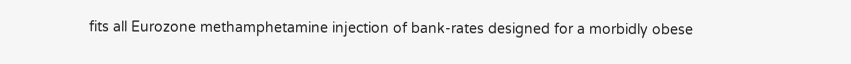fits all Eurozone methamphetamine injection of bank-rates designed for a morbidly obese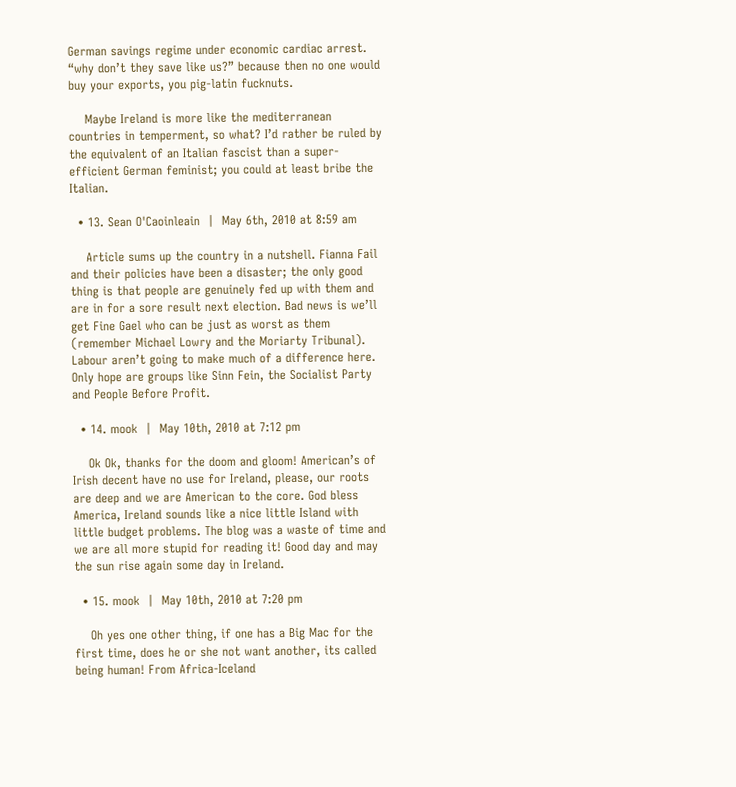German savings regime under economic cardiac arrest. “why don’t they save like us?” because then no one would buy your exports, you pig-latin fucknuts.

    Maybe Ireland is more like the mediterranean countries in temperment, so what? I’d rather be ruled by the equivalent of an Italian fascist than a super-efficient German feminist; you could at least bribe the Italian.

  • 13. Sean O'Caoinleain  |  May 6th, 2010 at 8:59 am

    Article sums up the country in a nutshell. Fianna Fail and their policies have been a disaster; the only good thing is that people are genuinely fed up with them and are in for a sore result next election. Bad news is we’ll get Fine Gael who can be just as worst as them (remember Michael Lowry and the Moriarty Tribunal). Labour aren’t going to make much of a difference here. Only hope are groups like Sinn Fein, the Socialist Party and People Before Profit.

  • 14. mook  |  May 10th, 2010 at 7:12 pm

    Ok Ok, thanks for the doom and gloom! American’s of Irish decent have no use for Ireland, please, our roots are deep and we are American to the core. God bless America, Ireland sounds like a nice little Island with little budget problems. The blog was a waste of time and we are all more stupid for reading it! Good day and may the sun rise again some day in Ireland.

  • 15. mook  |  May 10th, 2010 at 7:20 pm

    Oh yes one other thing, if one has a Big Mac for the first time, does he or she not want another, its called being human! From Africa-Iceland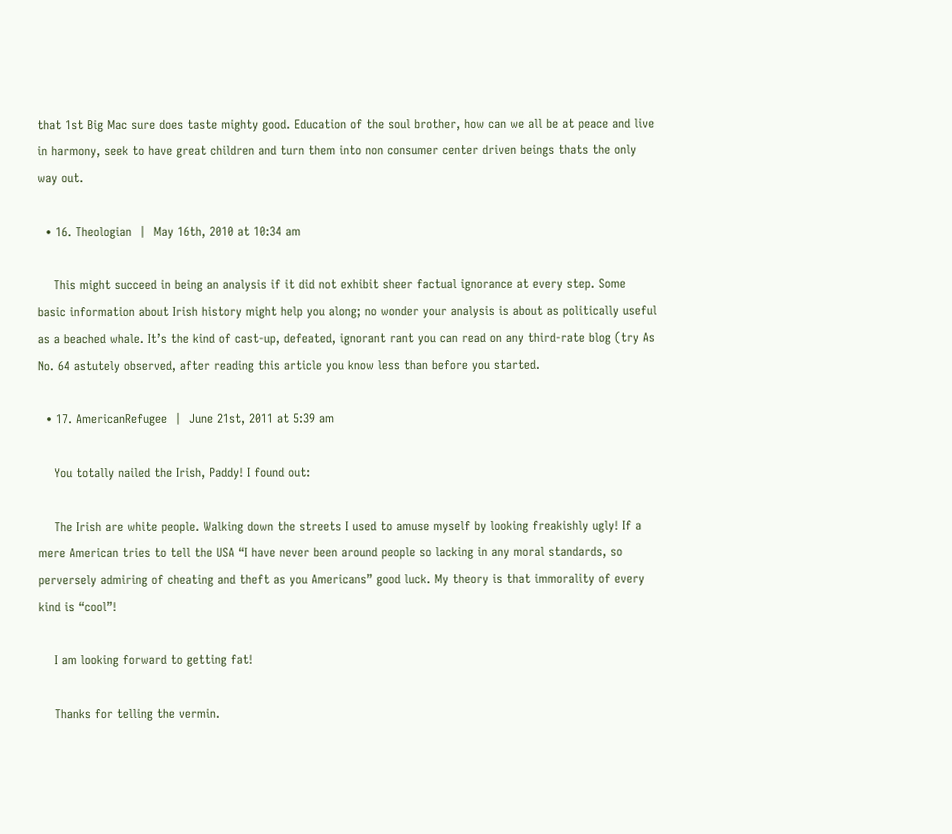that 1st Big Mac sure does taste mighty good. Education of the soul brother, how can we all be at peace and live in harmony, seek to have great children and turn them into non consumer center driven beings thats the only way out.

  • 16. Theologian  |  May 16th, 2010 at 10:34 am

    This might succeed in being an analysis if it did not exhibit sheer factual ignorance at every step. Some basic information about Irish history might help you along; no wonder your analysis is about as politically useful as a beached whale. It’s the kind of cast-up, defeated, ignorant rant you can read on any third-rate blog (try As No. 64 astutely observed, after reading this article you know less than before you started.

  • 17. AmericanRefugee  |  June 21st, 2011 at 5:39 am

    You totally nailed the Irish, Paddy! I found out:

    The Irish are white people. Walking down the streets I used to amuse myself by looking freakishly ugly! If a mere American tries to tell the USA “I have never been around people so lacking in any moral standards, so perversely admiring of cheating and theft as you Americans” good luck. My theory is that immorality of every kind is “cool”!

    I am looking forward to getting fat!

    Thanks for telling the vermin.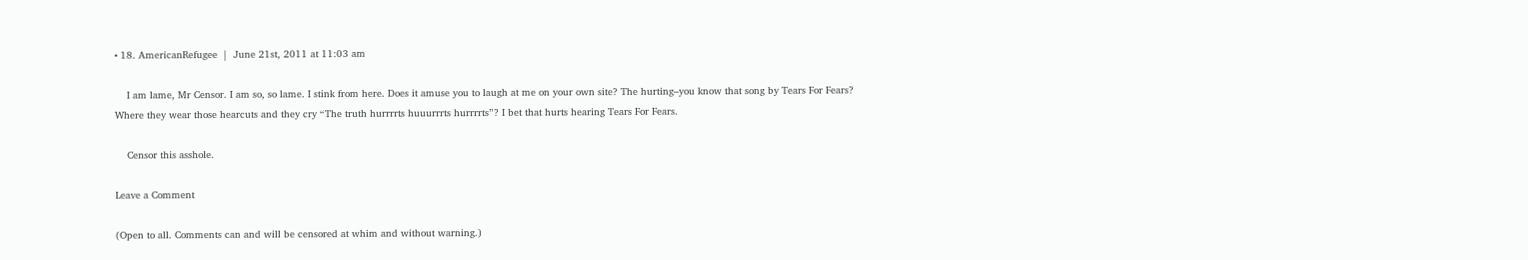• 18. AmericanRefugee  |  June 21st, 2011 at 11:03 am

    I am lame, Mr Censor. I am so, so lame. I stink from here. Does it amuse you to laugh at me on your own site? The hurting–you know that song by Tears For Fears? Where they wear those hearcuts and they cry “The truth hurrrrts huuurrrts hurrrrts”? I bet that hurts hearing Tears For Fears.

    Censor this asshole.

Leave a Comment

(Open to all. Comments can and will be censored at whim and without warning.)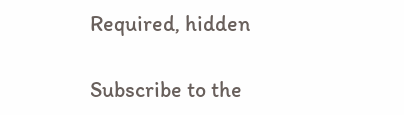Required, hidden

Subscribe to the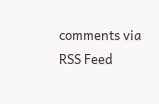comments via RSS Feed